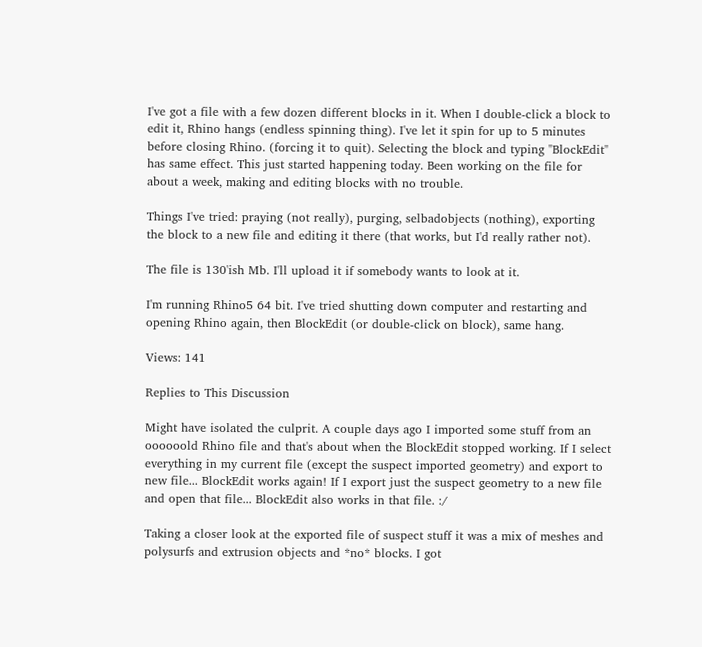I've got a file with a few dozen different blocks in it. When I double-click a block to edit it, Rhino hangs (endless spinning thing). I've let it spin for up to 5 minutes before closing Rhino. (forcing it to quit). Selecting the block and typing "BlockEdit" has same effect. This just started happening today. Been working on the file for about a week, making and editing blocks with no trouble.

Things I've tried: praying (not really), purging, selbadobjects (nothing), exporting the block to a new file and editing it there (that works, but I'd really rather not).

The file is 130'ish Mb. I'll upload it if somebody wants to look at it.

I'm running Rhino5 64 bit. I've tried shutting down computer and restarting and opening Rhino again, then BlockEdit (or double-click on block), same hang.

Views: 141

Replies to This Discussion

Might have isolated the culprit. A couple days ago I imported some stuff from an oooooold Rhino file and that's about when the BlockEdit stopped working. If I select everything in my current file (except the suspect imported geometry) and export to new file... BlockEdit works again! If I export just the suspect geometry to a new file and open that file... BlockEdit also works in that file. :/

Taking a closer look at the exported file of suspect stuff it was a mix of meshes and polysurfs and extrusion objects and *no* blocks. I got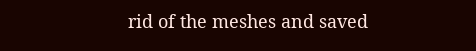rid of the meshes and saved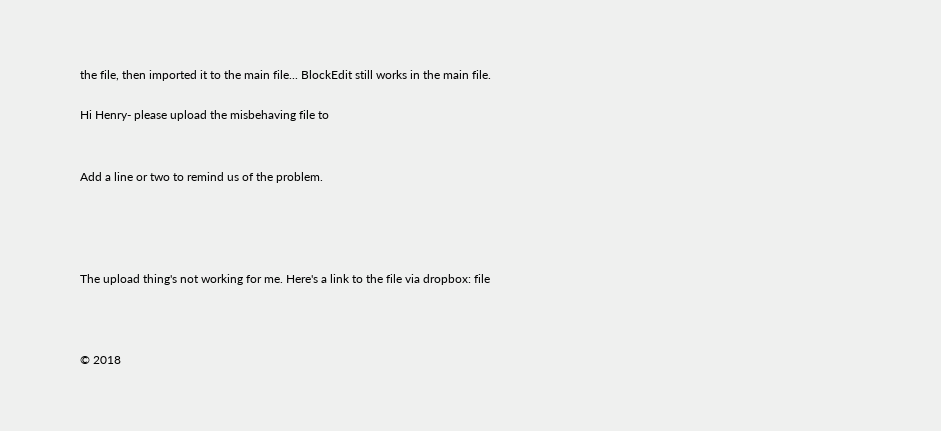the file, then imported it to the main file... BlockEdit still works in the main file.

Hi Henry- please upload the misbehaving file to


Add a line or two to remind us of the problem.




The upload thing's not working for me. Here's a link to the file via dropbox: file



© 2018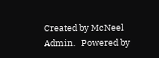Created by McNeel Admin.   Powered by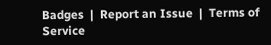Badges  |  Report an Issue  |  Terms of Service